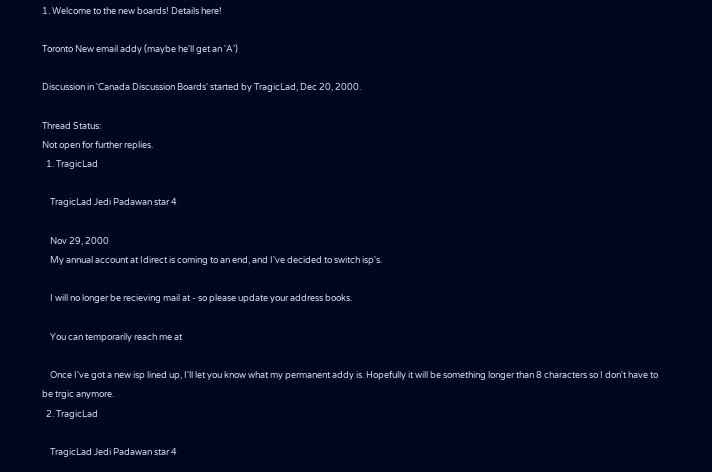1. Welcome to the new boards! Details here!

Toronto New email addy (maybe he'll get an 'A')

Discussion in 'Canada Discussion Boards' started by TragicLad, Dec 20, 2000.

Thread Status:
Not open for further replies.
  1. TragicLad

    TragicLad Jedi Padawan star 4

    Nov 29, 2000
    My annual account at Idirect is coming to an end, and I've decided to switch isp's.

    I will no longer be recieving mail at - so please update your address books.

    You can temporarily reach me at

    Once I've got a new isp lined up, I'll let you know what my permanent addy is. Hopefully it will be something longer than 8 characters so I don't have to be trgic anymore.
  2. TragicLad

    TragicLad Jedi Padawan star 4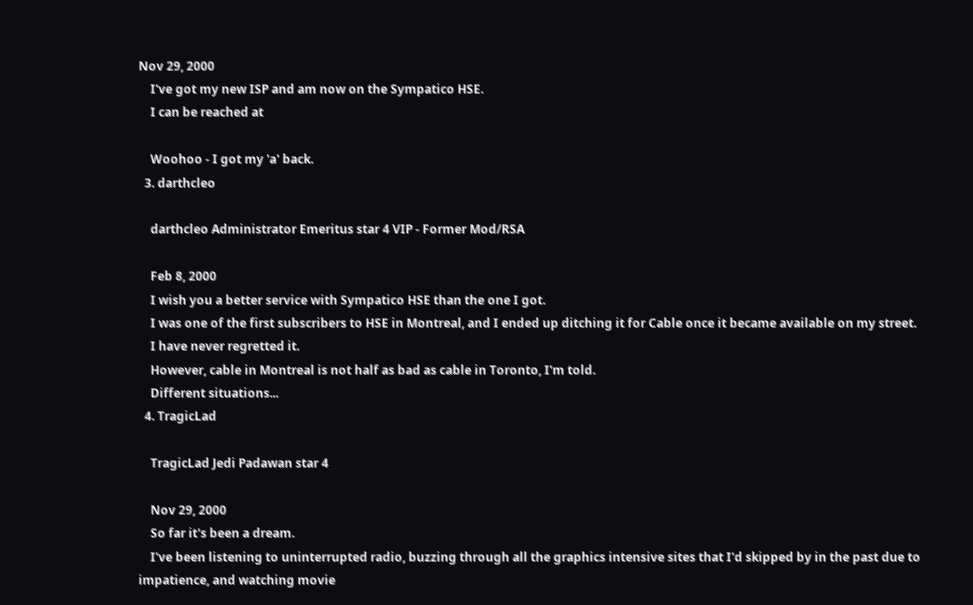Nov 29, 2000
    I've got my new ISP and am now on the Sympatico HSE.
    I can be reached at

    Woohoo - I got my 'a' back.
  3. darthcleo

    darthcleo Administrator Emeritus star 4 VIP - Former Mod/RSA

    Feb 8, 2000
    I wish you a better service with Sympatico HSE than the one I got.
    I was one of the first subscribers to HSE in Montreal, and I ended up ditching it for Cable once it became available on my street.
    I have never regretted it.
    However, cable in Montreal is not half as bad as cable in Toronto, I'm told.
    Different situations...
  4. TragicLad

    TragicLad Jedi Padawan star 4

    Nov 29, 2000
    So far it's been a dream.
    I've been listening to uninterrupted radio, buzzing through all the graphics intensive sites that I'd skipped by in the past due to impatience, and watching movie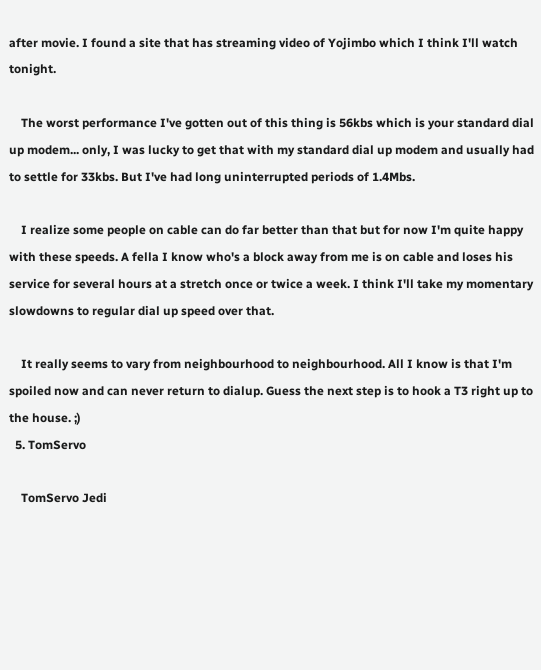after movie. I found a site that has streaming video of Yojimbo which I think I'll watch tonight.

    The worst performance I've gotten out of this thing is 56kbs which is your standard dial up modem... only, I was lucky to get that with my standard dial up modem and usually had to settle for 33kbs. But I've had long uninterrupted periods of 1.4Mbs.

    I realize some people on cable can do far better than that but for now I'm quite happy with these speeds. A fella I know who's a block away from me is on cable and loses his service for several hours at a stretch once or twice a week. I think I'll take my momentary slowdowns to regular dial up speed over that.

    It really seems to vary from neighbourhood to neighbourhood. All I know is that I'm spoiled now and can never return to dialup. Guess the next step is to hook a T3 right up to the house. ;)
  5. TomServo

    TomServo Jedi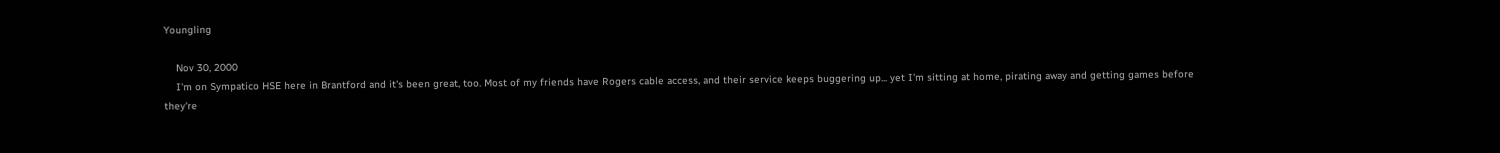Youngling

    Nov 30, 2000
    I'm on Sympatico HSE here in Brantford and it's been great, too. Most of my friends have Rogers cable access, and their service keeps buggering up... yet I'm sitting at home, pirating away and getting games before they're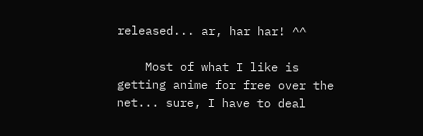released... ar, har har! ^^

    Most of what I like is getting anime for free over the net... sure, I have to deal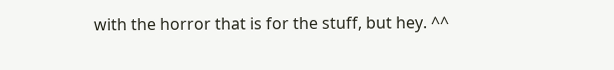with the horror that is for the stuff, but hey. ^^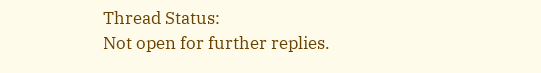Thread Status:
Not open for further replies.